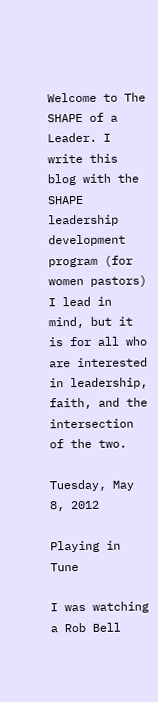Welcome to The SHAPE of a Leader. I write this blog with the SHAPE leadership development program (for women pastors) I lead in mind, but it is for all who are interested in leadership, faith, and the intersection of the two.

Tuesday, May 8, 2012

Playing in Tune

I was watching a Rob Bell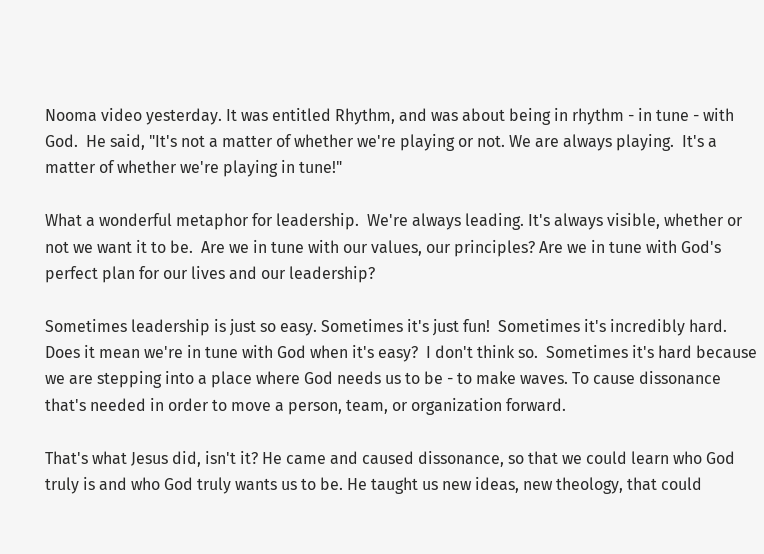Nooma video yesterday. It was entitled Rhythm, and was about being in rhythm - in tune - with God.  He said, "It's not a matter of whether we're playing or not. We are always playing.  It's a matter of whether we're playing in tune!"

What a wonderful metaphor for leadership.  We're always leading. It's always visible, whether or not we want it to be.  Are we in tune with our values, our principles? Are we in tune with God's perfect plan for our lives and our leadership?

Sometimes leadership is just so easy. Sometimes it's just fun!  Sometimes it's incredibly hard.  Does it mean we're in tune with God when it's easy?  I don't think so.  Sometimes it's hard because we are stepping into a place where God needs us to be - to make waves. To cause dissonance that's needed in order to move a person, team, or organization forward.

That's what Jesus did, isn't it? He came and caused dissonance, so that we could learn who God truly is and who God truly wants us to be. He taught us new ideas, new theology, that could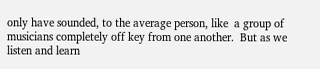only have sounded, to the average person, like  a group of musicians completely off key from one another.  But as we listen and learn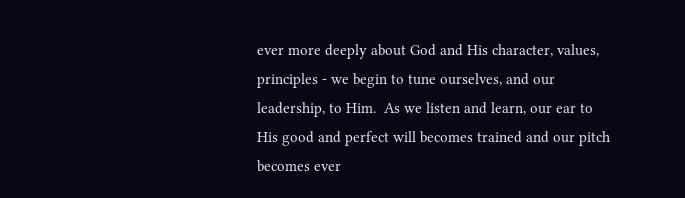ever more deeply about God and His character, values, principles - we begin to tune ourselves, and our leadership, to Him.  As we listen and learn, our ear to His good and perfect will becomes trained and our pitch becomes ever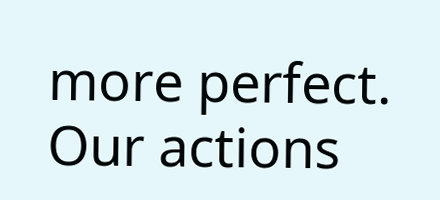more perfect.  Our actions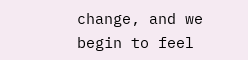change, and we begin to feel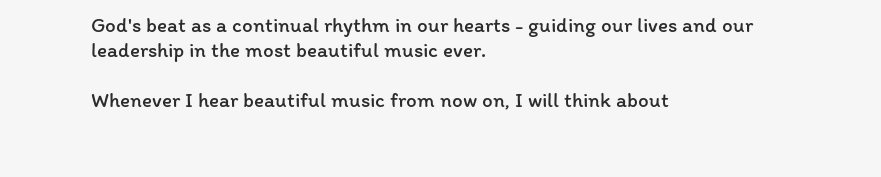God's beat as a continual rhythm in our hearts - guiding our lives and our leadership in the most beautiful music ever.

Whenever I hear beautiful music from now on, I will think about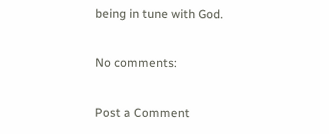being in tune with God.

No comments:

Post a Comment